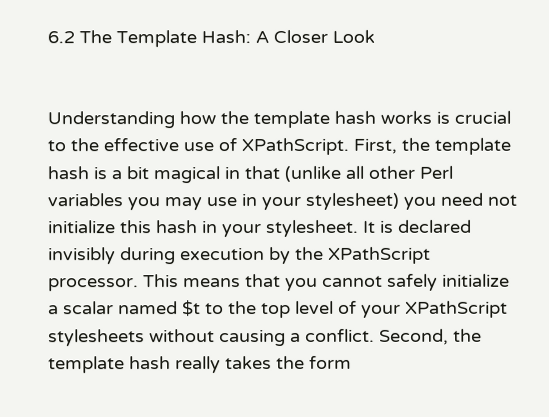6.2 The Template Hash: A Closer Look


Understanding how the template hash works is crucial to the effective use of XPathScript. First, the template hash is a bit magical in that (unlike all other Perl variables you may use in your stylesheet) you need not initialize this hash in your stylesheet. It is declared invisibly during execution by the XPathScript processor. This means that you cannot safely initialize a scalar named $t to the top level of your XPathScript stylesheets without causing a conflict. Second, the template hash really takes the form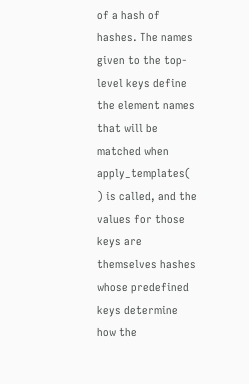of a hash of hashes. The names given to the top-level keys define the element names that will be matched when apply_templates( ) is called, and the values for those keys are themselves hashes whose predefined keys determine how the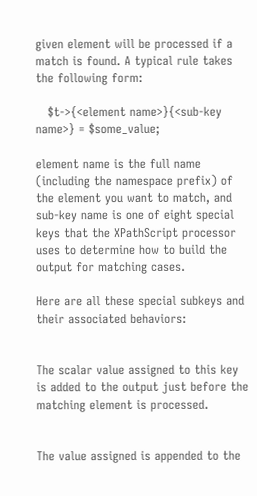given element will be processed if a match is found. A typical rule takes the following form:

   $t->{<element name>}{<sub-key name>} = $some_value;

element name is the full name (including the namespace prefix) of the element you want to match, and sub-key name is one of eight special keys that the XPathScript processor uses to determine how to build the output for matching cases.

Here are all these special subkeys and their associated behaviors:


The scalar value assigned to this key is added to the output just before the matching element is processed.


The value assigned is appended to the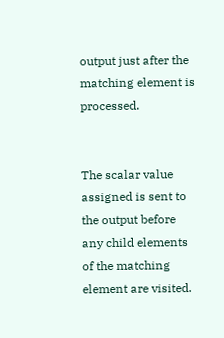output just after the matching element is processed.


The scalar value assigned is sent to the output before any child elements of the matching element are visited.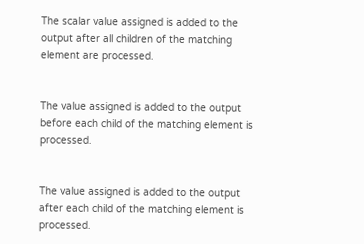The scalar value assigned is added to the output after all children of the matching element are processed.


The value assigned is added to the output before each child of the matching element is processed.


The value assigned is added to the output after each child of the matching element is processed.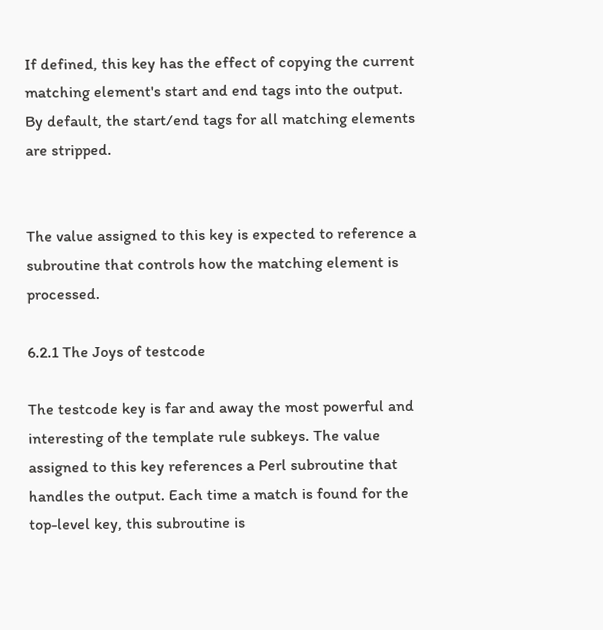If defined, this key has the effect of copying the current matching element's start and end tags into the output. By default, the start/end tags for all matching elements are stripped.


The value assigned to this key is expected to reference a subroutine that controls how the matching element is processed.

6.2.1 The Joys of testcode

The testcode key is far and away the most powerful and interesting of the template rule subkeys. The value assigned to this key references a Perl subroutine that handles the output. Each time a match is found for the top-level key, this subroutine is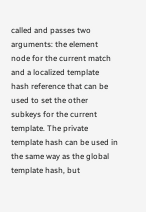called and passes two arguments: the element node for the current match and a localized template hash reference that can be used to set the other subkeys for the current template. The private template hash can be used in the same way as the global template hash, but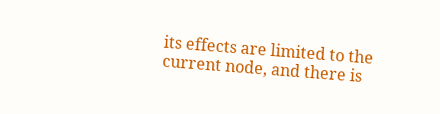its effects are limited to the current node, and there is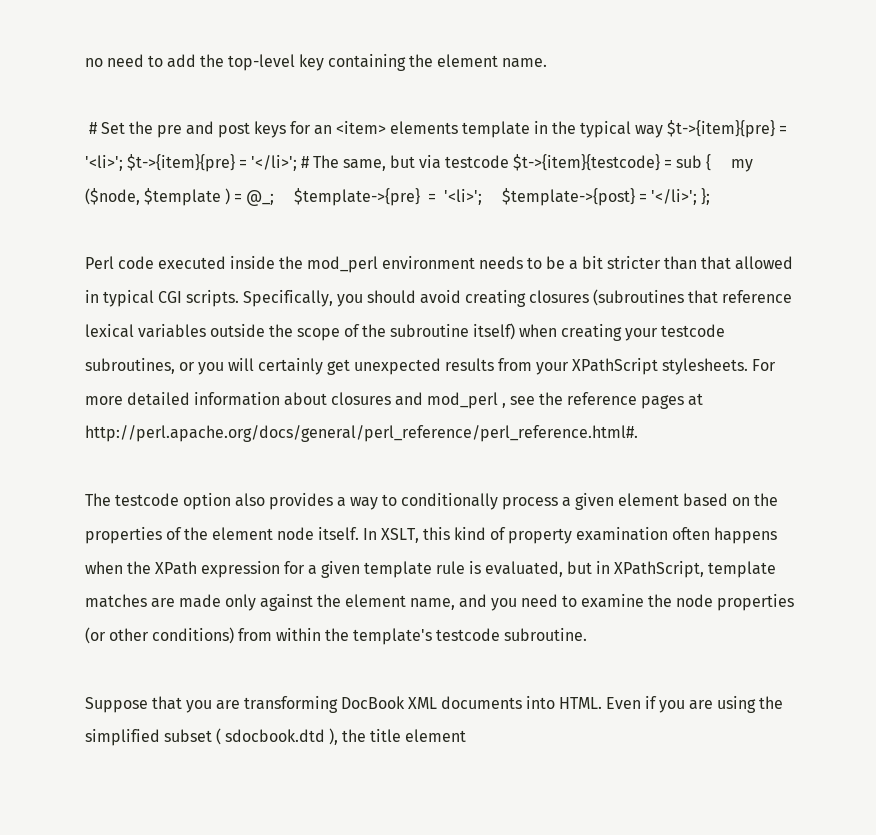no need to add the top-level key containing the element name.

 # Set the pre and post keys for an <item> elements template in the typical way $t->{item}{pre} = '<li>'; $t->{item}{pre} = '</li>'; # The same, but via testcode $t->{item}{testcode} = sub {     my ($node, $template ) = @_;     $template->{pre}  =  '<li>';     $template->{post} = '</li>'; };

Perl code executed inside the mod_perl environment needs to be a bit stricter than that allowed in typical CGI scripts. Specifically, you should avoid creating closures (subroutines that reference lexical variables outside the scope of the subroutine itself) when creating your testcode subroutines, or you will certainly get unexpected results from your XPathScript stylesheets. For more detailed information about closures and mod_perl , see the reference pages at http://perl.apache.org/docs/general/perl_reference/perl_reference.html#.

The testcode option also provides a way to conditionally process a given element based on the properties of the element node itself. In XSLT, this kind of property examination often happens when the XPath expression for a given template rule is evaluated, but in XPathScript, template matches are made only against the element name, and you need to examine the node properties (or other conditions) from within the template's testcode subroutine.

Suppose that you are transforming DocBook XML documents into HTML. Even if you are using the simplified subset ( sdocbook.dtd ), the title element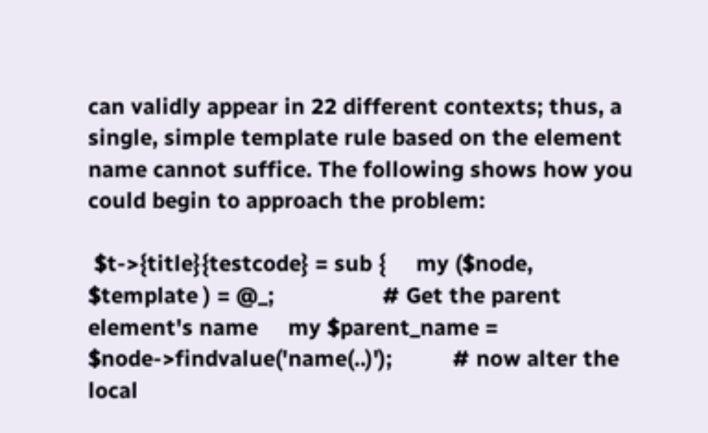can validly appear in 22 different contexts; thus, a single, simple template rule based on the element name cannot suffice. The following shows how you could begin to approach the problem:

 $t->{title}{testcode} = sub {     my ($node, $template ) = @_;                  # Get the parent element's name     my $parent_name = $node->findvalue('name(..)');          # now alter the local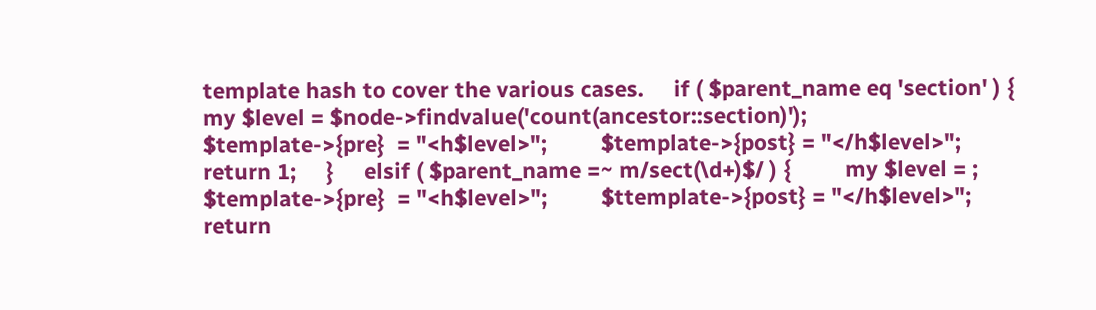template hash to cover the various cases.     if ( $parent_name eq 'section' ) {         my $level = $node->findvalue('count(ancestor::section)');         $template->{pre}  = "<h$level>";         $template->{post} = "</h$level>";         return 1;     }     elsif ( $parent_name =~ m/sect(\d+)$/ ) {         my $level = ;         $template->{pre}  = "<h$level>";         $ttemplate->{post} = "</h$level>";          return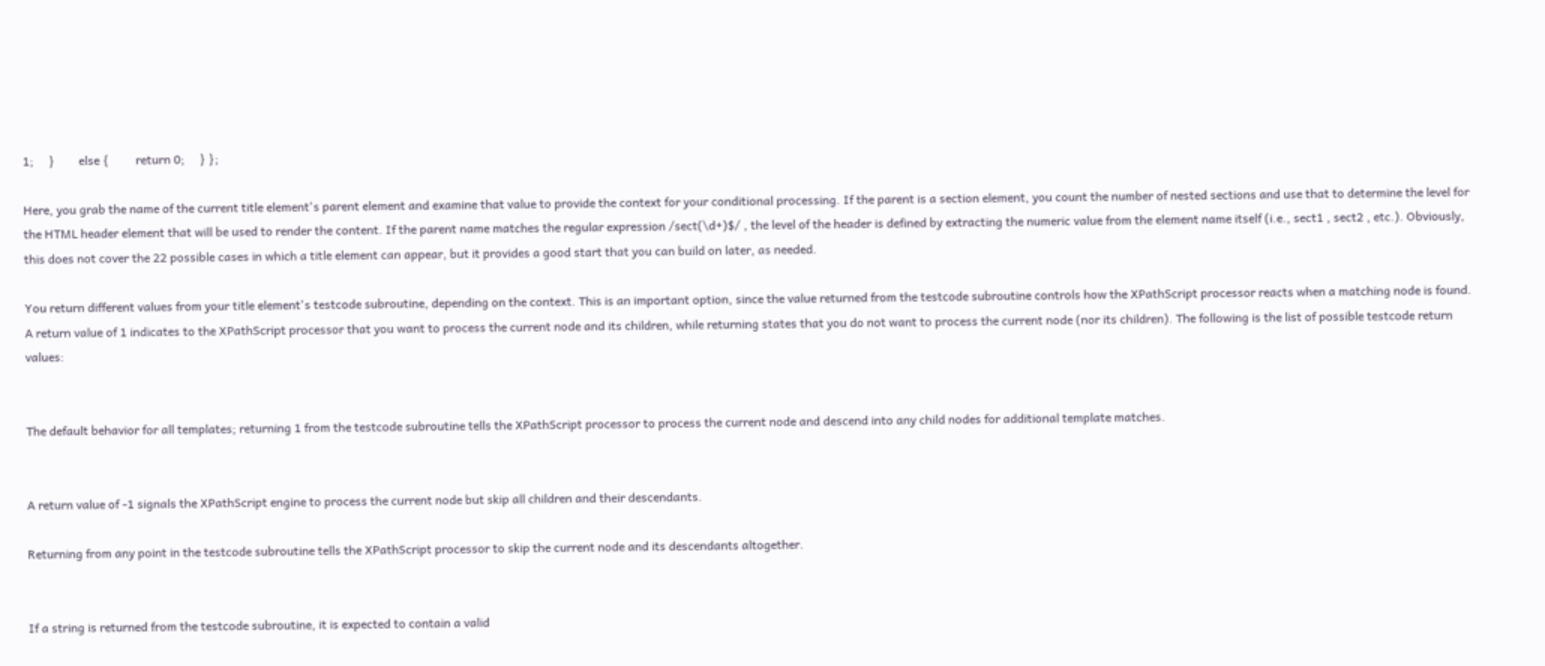1;     }        else {         return 0;     } };

Here, you grab the name of the current title element's parent element and examine that value to provide the context for your conditional processing. If the parent is a section element, you count the number of nested sections and use that to determine the level for the HTML header element that will be used to render the content. If the parent name matches the regular expression /sect(\d+)$/ , the level of the header is defined by extracting the numeric value from the element name itself (i.e., sect1 , sect2 , etc.). Obviously, this does not cover the 22 possible cases in which a title element can appear, but it provides a good start that you can build on later, as needed.

You return different values from your title element's testcode subroutine, depending on the context. This is an important option, since the value returned from the testcode subroutine controls how the XPathScript processor reacts when a matching node is found. A return value of 1 indicates to the XPathScript processor that you want to process the current node and its children, while returning states that you do not want to process the current node (nor its children). The following is the list of possible testcode return values:


The default behavior for all templates; returning 1 from the testcode subroutine tells the XPathScript processor to process the current node and descend into any child nodes for additional template matches.


A return value of -1 signals the XPathScript engine to process the current node but skip all children and their descendants.

Returning from any point in the testcode subroutine tells the XPathScript processor to skip the current node and its descendants altogether.


If a string is returned from the testcode subroutine, it is expected to contain a valid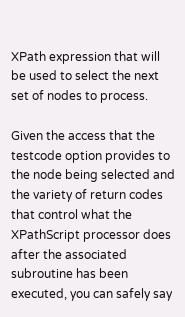XPath expression that will be used to select the next set of nodes to process.

Given the access that the testcode option provides to the node being selected and the variety of return codes that control what the XPathScript processor does after the associated subroutine has been executed, you can safely say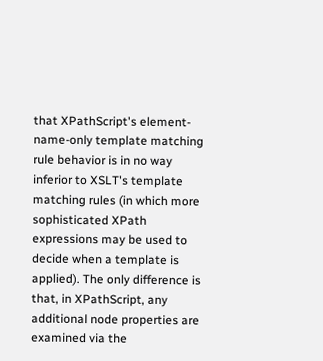that XPathScript's element-name-only template matching rule behavior is in no way inferior to XSLT's template matching rules (in which more sophisticated XPath expressions may be used to decide when a template is applied). The only difference is that, in XPathScript, any additional node properties are examined via the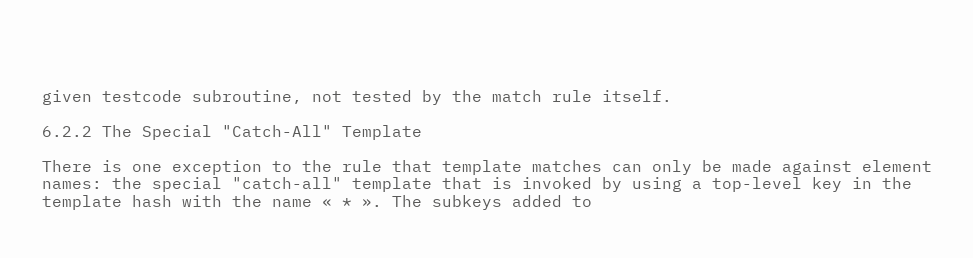given testcode subroutine, not tested by the match rule itself.

6.2.2 The Special "Catch-All" Template

There is one exception to the rule that template matches can only be made against element names: the special "catch-all" template that is invoked by using a top-level key in the template hash with the name « * ». The subkeys added to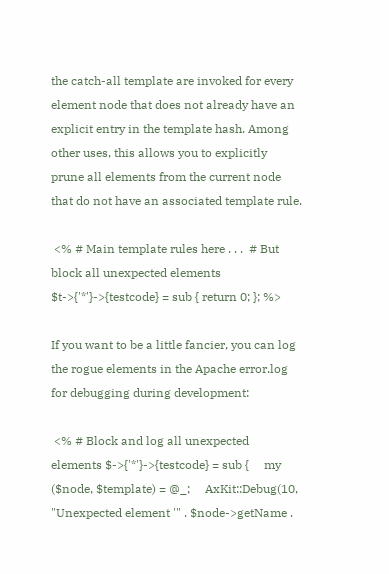the catch-all template are invoked for every element node that does not already have an explicit entry in the template hash. Among other uses, this allows you to explicitly prune all elements from the current node that do not have an associated template rule.

 <% # Main template rules here . . .  # But block all unexpected elements $t->{'*'}->{testcode} = sub { return 0; }; %>

If you want to be a little fancier, you can log the rogue elements in the Apache error.log for debugging during development:

 <% # Block and log all unexpected elements $->{'*'}->{testcode} = sub {     my ($node, $template) = @_;     AxKit::Debug(10, "Unexpected element '" . $node->getName .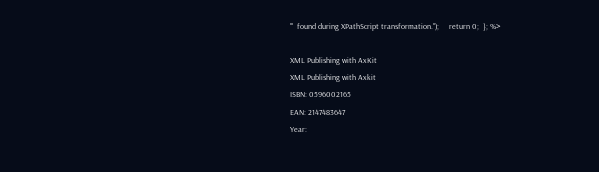"'  found during XPathScript transformation.");     return 0;  }; %>

XML Publishing with AxKit
XML Publishing with Axkit
ISBN: 0596002165
EAN: 2147483647
Year: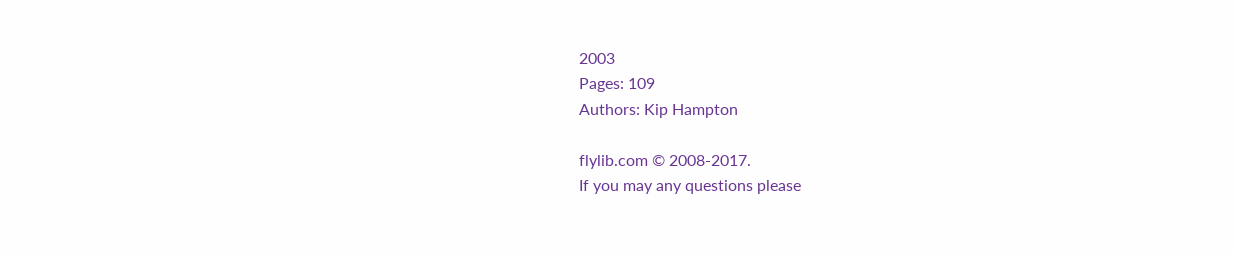2003
Pages: 109
Authors: Kip Hampton

flylib.com © 2008-2017.
If you may any questions please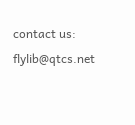contact us: flylib@qtcs.net